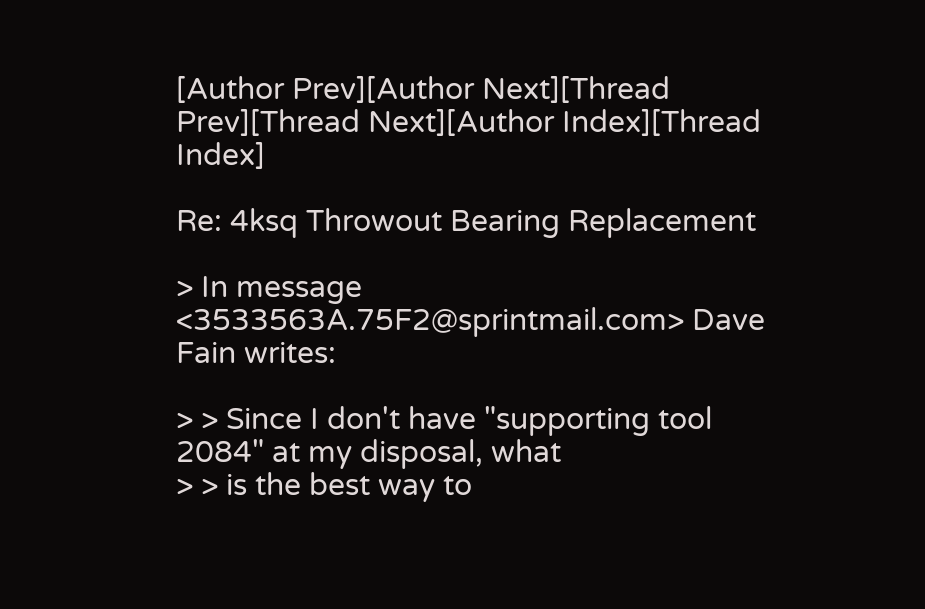[Author Prev][Author Next][Thread Prev][Thread Next][Author Index][Thread Index]

Re: 4ksq Throwout Bearing Replacement

> In message <3533563A.75F2@sprintmail.com> Dave Fain writes:

> > Since I don't have "supporting tool 2084" at my disposal, what
> > is the best way to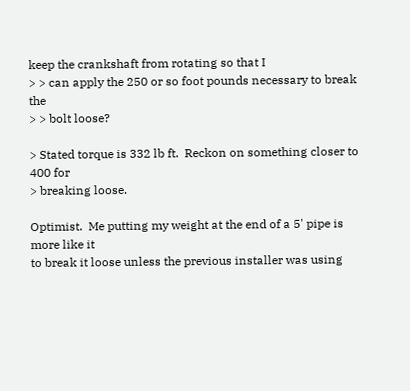keep the crankshaft from rotating so that I
> > can apply the 250 or so foot pounds necessary to break the
> > bolt loose?

> Stated torque is 332 lb ft.  Reckon on something closer to 400 for
> breaking loose.

Optimist.  Me putting my weight at the end of a 5' pipe is more like it
to break it loose unless the previous installer was using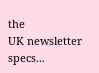the
UK newsletter specs...